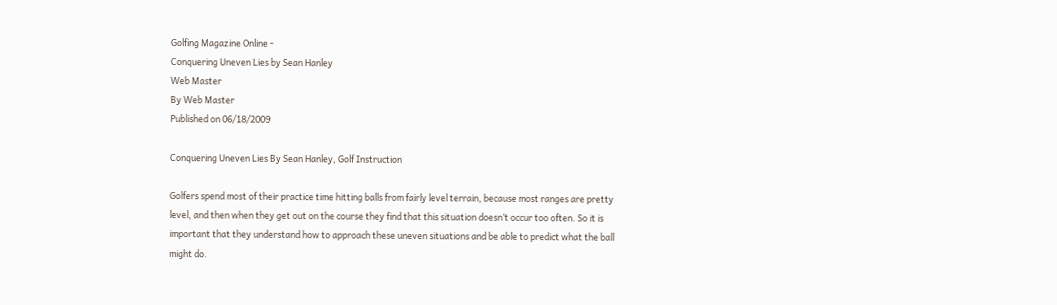Golfing Magazine Online -
Conquering Uneven Lies by Sean Hanley
Web Master
By Web Master
Published on 06/18/2009

Conquering Uneven Lies By Sean Hanley, Golf Instruction

Golfers spend most of their practice time hitting balls from fairly level terrain, because most ranges are pretty level, and then when they get out on the course they find that this situation doesn’t occur too often. So it is important that they understand how to approach these uneven situations and be able to predict what the ball might do.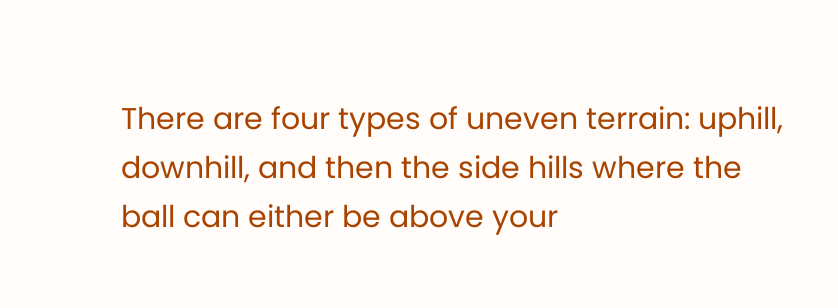There are four types of uneven terrain: uphill, downhill, and then the side hills where the ball can either be above your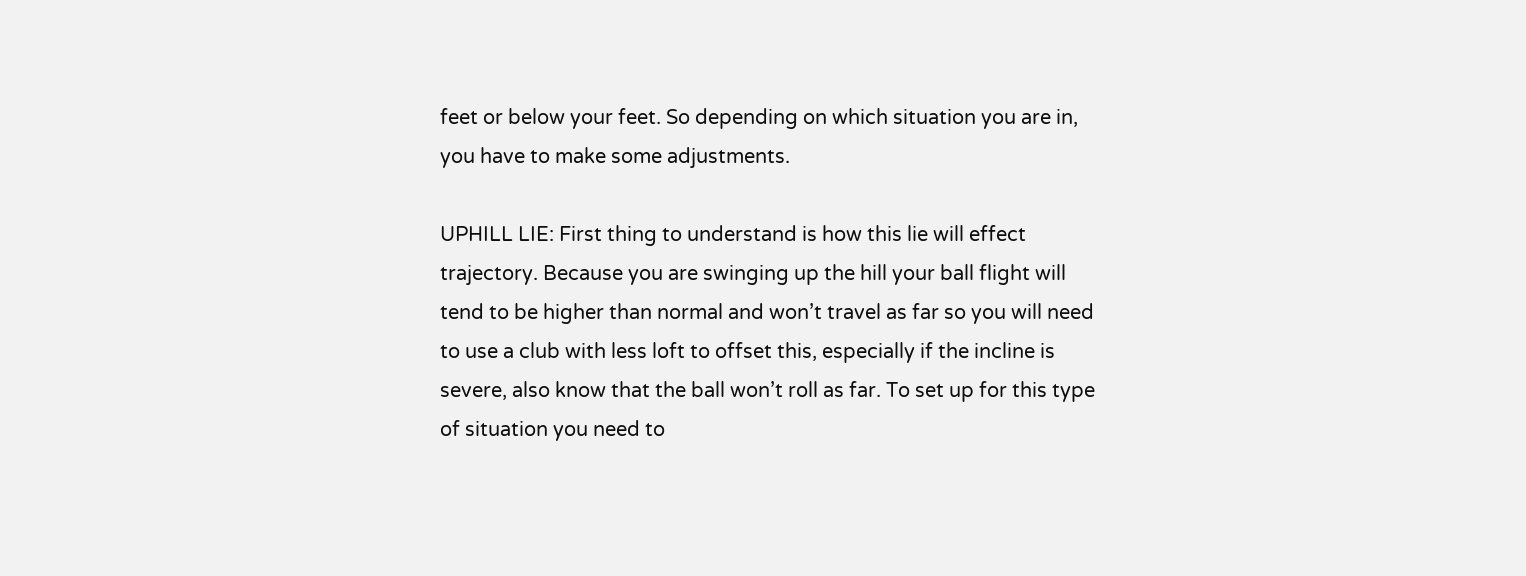feet or below your feet. So depending on which situation you are in, you have to make some adjustments.

UPHILL LIE: First thing to understand is how this lie will effect trajectory. Because you are swinging up the hill your ball flight will tend to be higher than normal and won’t travel as far so you will need to use a club with less loft to offset this, especially if the incline is severe, also know that the ball won’t roll as far. To set up for this type of situation you need to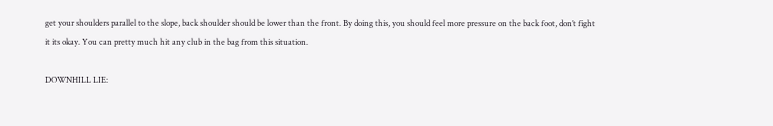get your shoulders parallel to the slope, back shoulder should be lower than the front. By doing this, you should feel more pressure on the back foot, don’t fight it its okay. You can pretty much hit any club in the bag from this situation.

DOWNHILL LIE: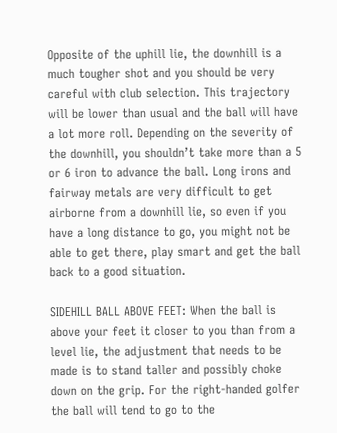Opposite of the uphill lie, the downhill is a much tougher shot and you should be very careful with club selection. This trajectory will be lower than usual and the ball will have a lot more roll. Depending on the severity of the downhill, you shouldn’t take more than a 5 or 6 iron to advance the ball. Long irons and fairway metals are very difficult to get airborne from a downhill lie, so even if you have a long distance to go, you might not be able to get there, play smart and get the ball back to a good situation.

SIDEHILL BALL ABOVE FEET: When the ball is above your feet it closer to you than from a level lie, the adjustment that needs to be made is to stand taller and possibly choke down on the grip. For the right-handed golfer the ball will tend to go to the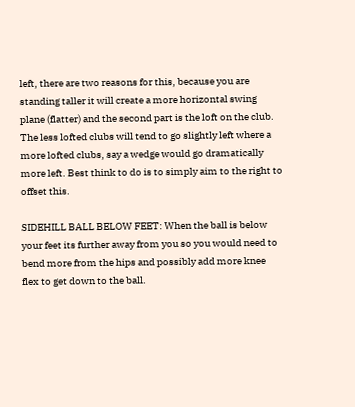left, there are two reasons for this, because you are standing taller it will create a more horizontal swing plane (flatter) and the second part is the loft on the club. The less lofted clubs will tend to go slightly left where a more lofted clubs, say a wedge would go dramatically more left. Best think to do is to simply aim to the right to offset this.

SIDEHILL BALL BELOW FEET: When the ball is below your feet its further away from you so you would need to bend more from the hips and possibly add more knee flex to get down to the ball.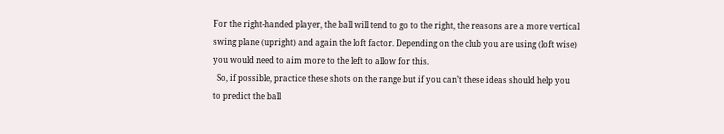For the right-handed player, the ball will tend to go to the right, the reasons are a more vertical swing plane (upright) and again the loft factor. Depending on the club you are using (loft wise) you would need to aim more to the left to allow for this.
  So, if possible, practice these shots on the range but if you can’t these ideas should help you to predict the ball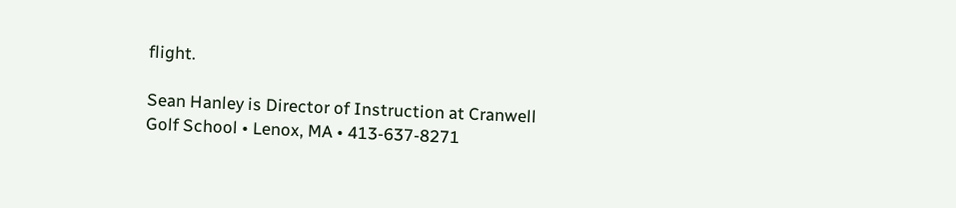flight.

Sean Hanley is Director of Instruction at Cranwell Golf School • Lenox, MA • 413-637-8271